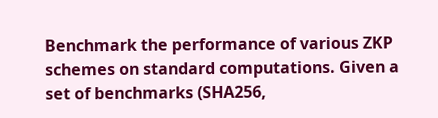Benchmark the performance of various ZKP schemes on standard computations. Given a set of benchmarks (SHA256,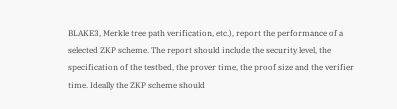BLAKE3, Merkle tree path verification, etc.), report the performance of a selected ZKP scheme. The report should include the security level, the specification of the testbed, the prover time, the proof size and the verifier time. Ideally the ZKP scheme should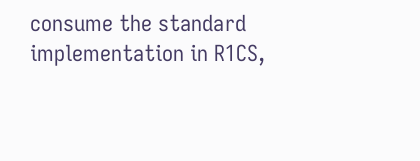consume the standard implementation in R1CS,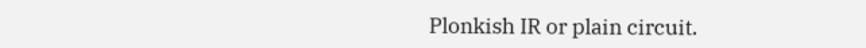Plonkish IR or plain circuit.